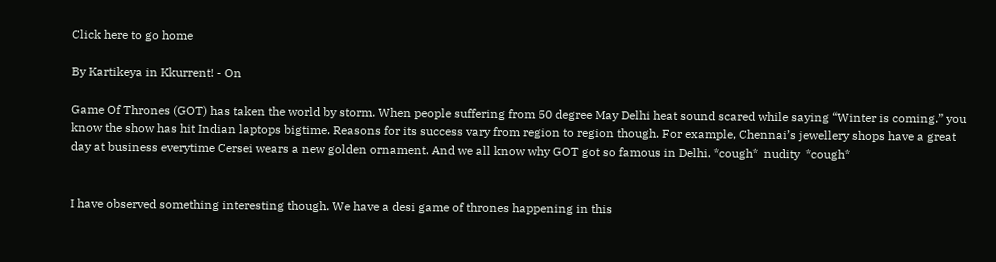Click here to go home

By Kartikeya in Kkurrent! - On

Game Of Thrones (GOT) has taken the world by storm. When people suffering from 50 degree May Delhi heat sound scared while saying “Winter is coming.” you know the show has hit Indian laptops bigtime. Reasons for its success vary from region to region though. For example, Chennai’s jewellery shops have a great day at business everytime Cersei wears a new golden ornament. And we all know why GOT got so famous in Delhi. *cough*  nudity  *cough*


I have observed something interesting though. We have a desi game of thrones happening in this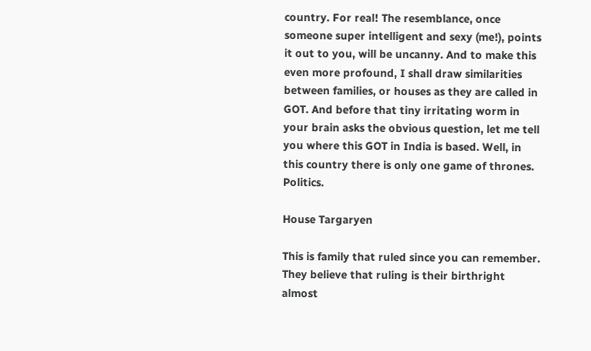country. For real! The resemblance, once someone super intelligent and sexy (me!), points it out to you, will be uncanny. And to make this even more profound, I shall draw similarities between families, or houses as they are called in GOT. And before that tiny irritating worm in your brain asks the obvious question, let me tell you where this GOT in India is based. Well, in this country there is only one game of thrones. Politics.

House Targaryen

This is family that ruled since you can remember. They believe that ruling is their birthright almost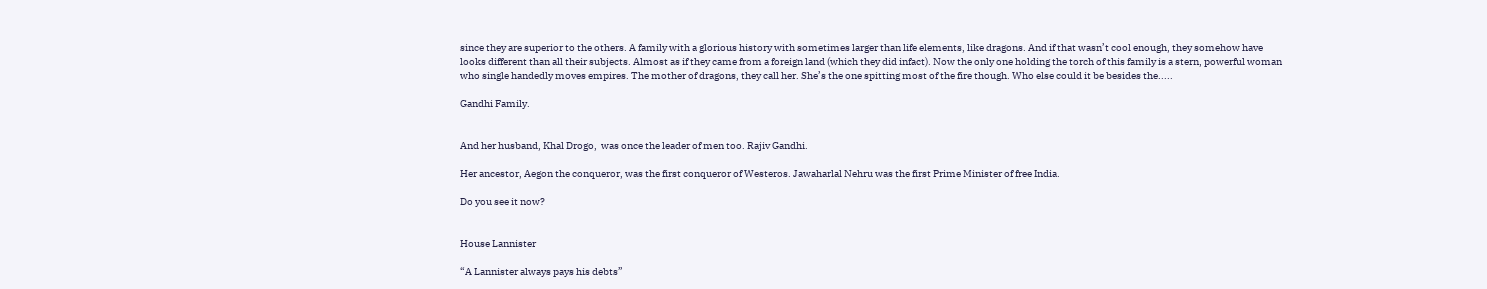since they are superior to the others. A family with a glorious history with sometimes larger than life elements, like dragons. And if that wasn’t cool enough, they somehow have looks different than all their subjects. Almost as if they came from a foreign land (which they did infact). Now the only one holding the torch of this family is a stern, powerful woman who single handedly moves empires. The mother of dragons, they call her. She’s the one spitting most of the fire though. Who else could it be besides the.....

Gandhi Family.


And her husband, Khal Drogo,  was once the leader of men too. Rajiv Gandhi.

Her ancestor, Aegon the conqueror, was the first conqueror of Westeros. Jawaharlal Nehru was the first Prime Minister of free India.

Do you see it now?


House Lannister

“A Lannister always pays his debts”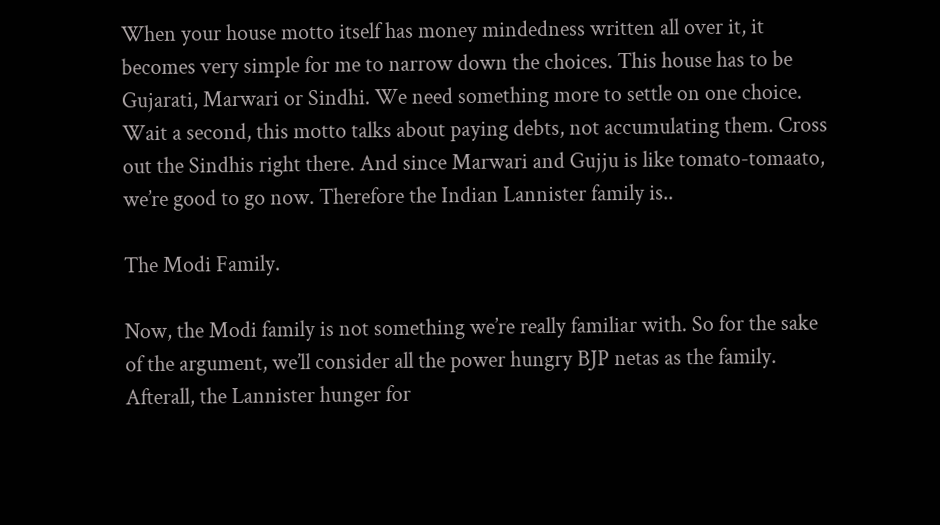When your house motto itself has money mindedness written all over it, it becomes very simple for me to narrow down the choices. This house has to be Gujarati, Marwari or Sindhi. We need something more to settle on one choice. Wait a second, this motto talks about paying debts, not accumulating them. Cross out the Sindhis right there. And since Marwari and Gujju is like tomato-tomaato, we’re good to go now. Therefore the Indian Lannister family is..

The Modi Family.

Now, the Modi family is not something we’re really familiar with. So for the sake of the argument, we’ll consider all the power hungry BJP netas as the family. Afterall, the Lannister hunger for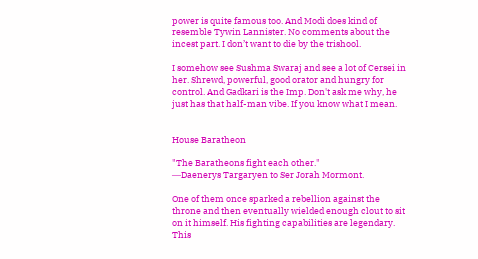power is quite famous too. And Modi does kind of resemble Tywin Lannister. No comments about the incest part. I don’t want to die by the trishool.

I somehow see Sushma Swaraj and see a lot of Cersei in her. Shrewd, powerful, good orator and hungry for control. And Gadkari is the Imp. Don't ask me why, he just has that half-man vibe. If you know what I mean.


House Baratheon

"The Baratheons fight each other."
―Daenerys Targaryen to Ser Jorah Mormont.

One of them once sparked a rebellion against the throne and then eventually wielded enough clout to sit on it himself. His fighting capabilities are legendary. This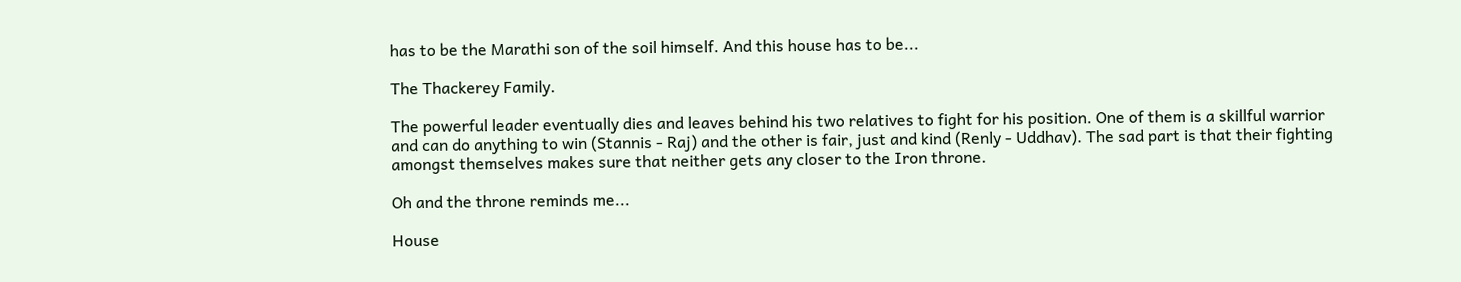has to be the Marathi son of the soil himself. And this house has to be...

The Thackerey Family.

The powerful leader eventually dies and leaves behind his two relatives to fight for his position. One of them is a skillful warrior and can do anything to win (Stannis - Raj) and the other is fair, just and kind (Renly - Uddhav). The sad part is that their fighting amongst themselves makes sure that neither gets any closer to the Iron throne.

Oh and the throne reminds me...

House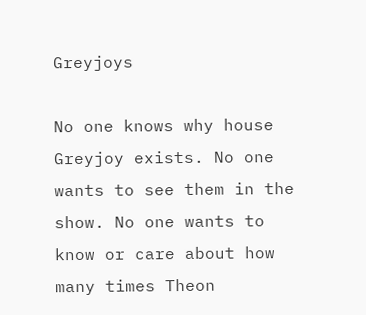Greyjoys

No one knows why house Greyjoy exists. No one wants to see them in the show. No one wants to know or care about how many times Theon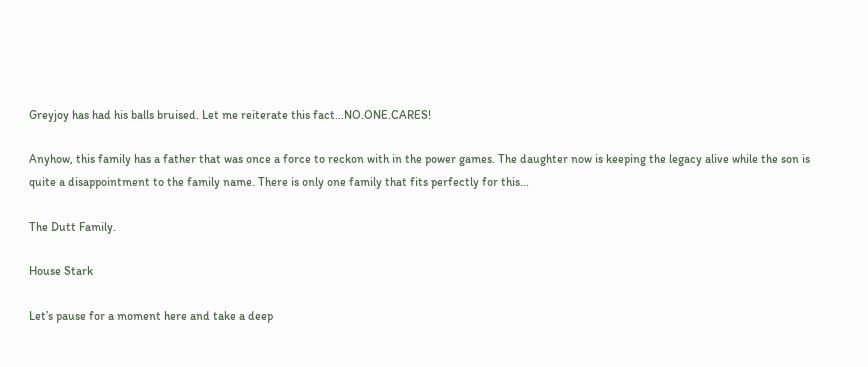Greyjoy has had his balls bruised. Let me reiterate this fact...NO.ONE.CARES!

Anyhow, this family has a father that was once a force to reckon with in the power games. The daughter now is keeping the legacy alive while the son is quite a disappointment to the family name. There is only one family that fits perfectly for this...

The Dutt Family.

House Stark

Let’s pause for a moment here and take a deep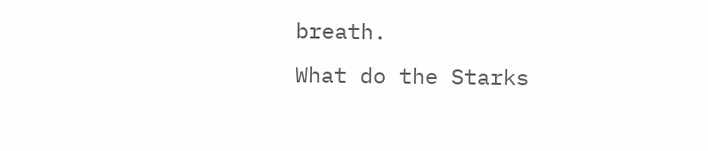breath.
What do the Starks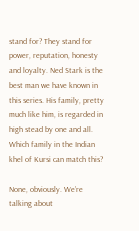stand for? They stand for power, reputation, honesty and loyalty. Ned Stark is the best man we have known in this series. His family, pretty much like him, is regarded in high stead by one and all. Which family in the Indian khel of Kursi can match this?

None, obviously. We’re talking about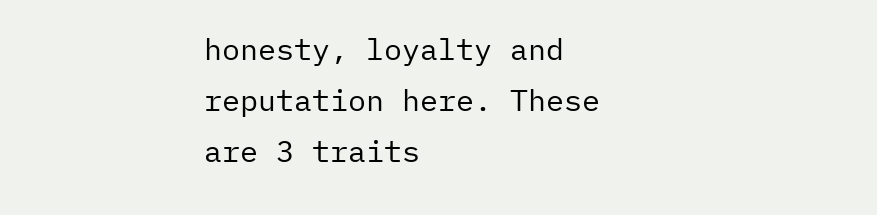honesty, loyalty and reputation here. These are 3 traits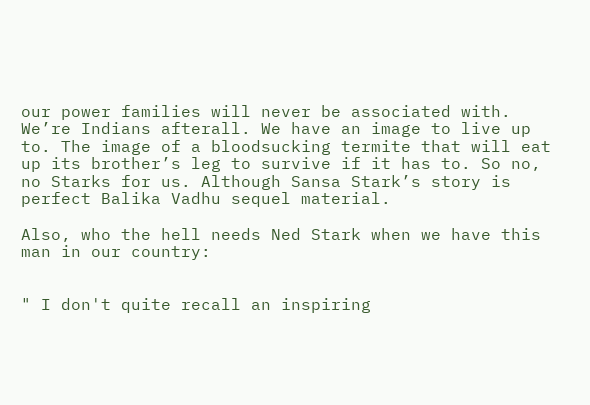our power families will never be associated with. We’re Indians afterall. We have an image to live up to. The image of a bloodsucking termite that will eat up its brother’s leg to survive if it has to. So no, no Starks for us. Although Sansa Stark’s story is perfect Balika Vadhu sequel material.

Also, who the hell needs Ned Stark when we have this man in our country:


" I don't quite recall an inspiring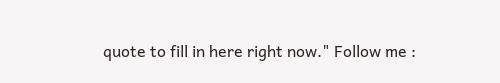quote to fill in here right now." Follow me :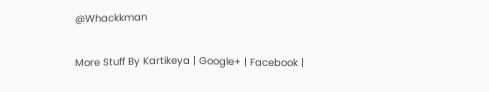@Whackkman

More Stuff By Kartikeya | Google+ | Facebook |